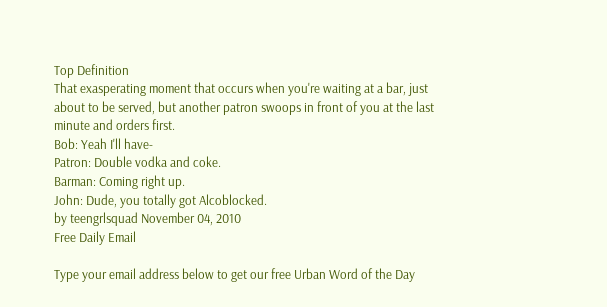Top Definition
That exasperating moment that occurs when you're waiting at a bar, just about to be served, but another patron swoops in front of you at the last minute and orders first.
Bob: Yeah I'll have-
Patron: Double vodka and coke.
Barman: Coming right up.
John: Dude, you totally got Alcoblocked.
by teengrlsquad November 04, 2010
Free Daily Email

Type your email address below to get our free Urban Word of the Day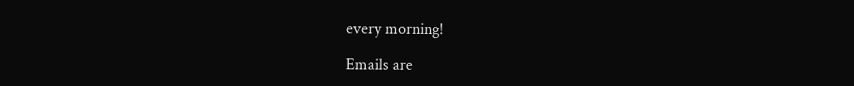every morning!

Emails are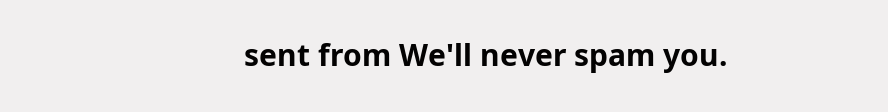sent from We'll never spam you.